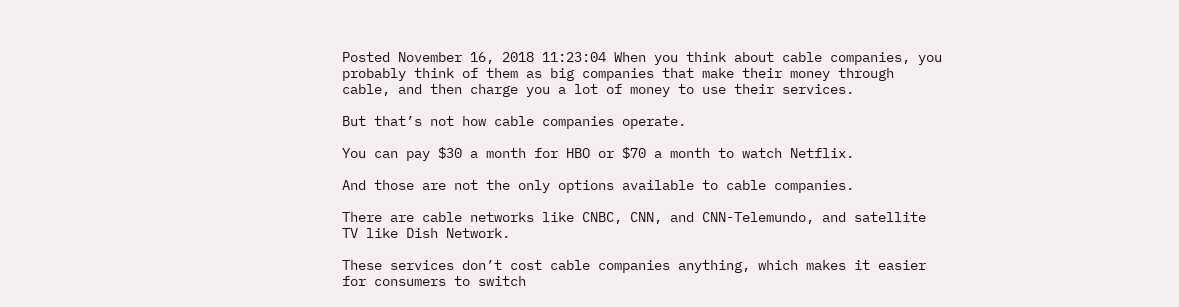Posted November 16, 2018 11:23:04 When you think about cable companies, you probably think of them as big companies that make their money through cable, and then charge you a lot of money to use their services.

But that’s not how cable companies operate.

You can pay $30 a month for HBO or $70 a month to watch Netflix.

And those are not the only options available to cable companies.

There are cable networks like CNBC, CNN, and CNN-Telemundo, and satellite TV like Dish Network.

These services don’t cost cable companies anything, which makes it easier for consumers to switch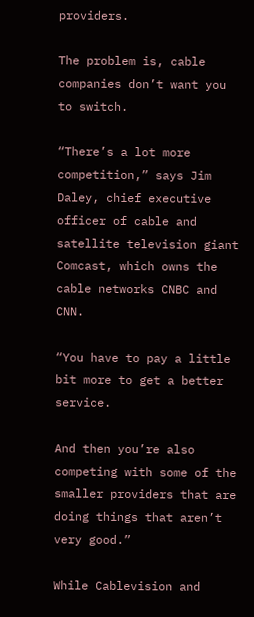providers.

The problem is, cable companies don’t want you to switch.

“There’s a lot more competition,” says Jim Daley, chief executive officer of cable and satellite television giant Comcast, which owns the cable networks CNBC and CNN.

“You have to pay a little bit more to get a better service.

And then you’re also competing with some of the smaller providers that are doing things that aren’t very good.”

While Cablevision and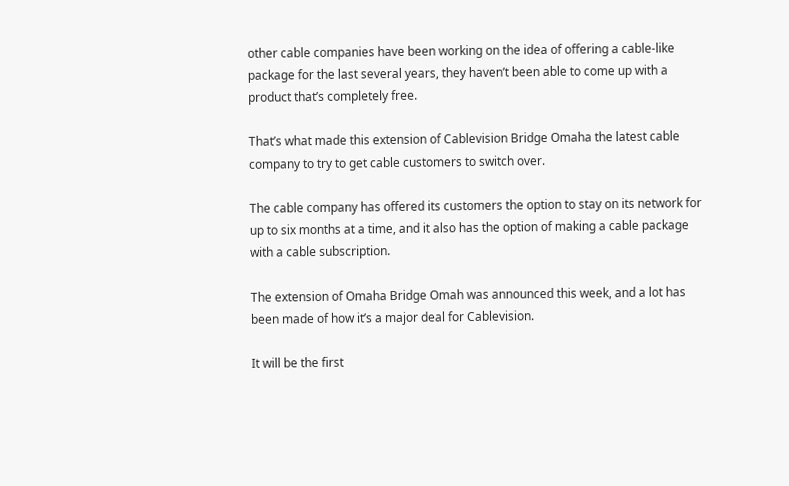other cable companies have been working on the idea of offering a cable-like package for the last several years, they haven’t been able to come up with a product that’s completely free.

That’s what made this extension of Cablevision Bridge Omaha the latest cable company to try to get cable customers to switch over.

The cable company has offered its customers the option to stay on its network for up to six months at a time, and it also has the option of making a cable package with a cable subscription.

The extension of Omaha Bridge Omah was announced this week, and a lot has been made of how it’s a major deal for Cablevision.

It will be the first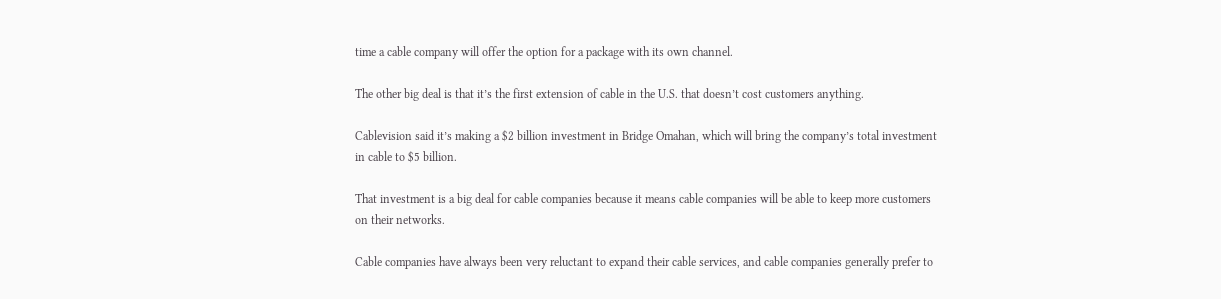time a cable company will offer the option for a package with its own channel.

The other big deal is that it’s the first extension of cable in the U.S. that doesn’t cost customers anything.

Cablevision said it’s making a $2 billion investment in Bridge Omahan, which will bring the company’s total investment in cable to $5 billion.

That investment is a big deal for cable companies because it means cable companies will be able to keep more customers on their networks.

Cable companies have always been very reluctant to expand their cable services, and cable companies generally prefer to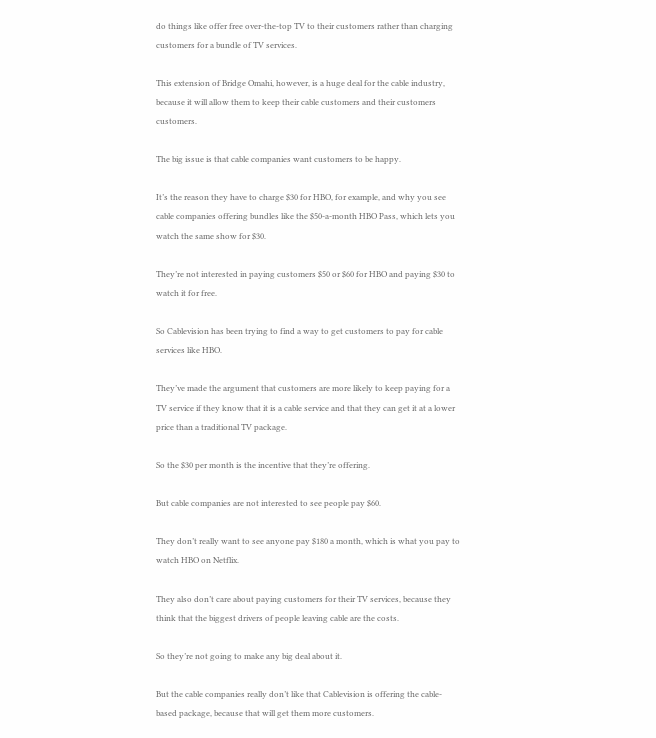do things like offer free over-the-top TV to their customers rather than charging customers for a bundle of TV services.

This extension of Bridge Omahi, however, is a huge deal for the cable industry, because it will allow them to keep their cable customers and their customers customers.

The big issue is that cable companies want customers to be happy.

It’s the reason they have to charge $30 for HBO, for example, and why you see cable companies offering bundles like the $50-a-month HBO Pass, which lets you watch the same show for $30.

They’re not interested in paying customers $50 or $60 for HBO and paying $30 to watch it for free.

So Cablevision has been trying to find a way to get customers to pay for cable services like HBO.

They’ve made the argument that customers are more likely to keep paying for a TV service if they know that it is a cable service and that they can get it at a lower price than a traditional TV package.

So the $30 per month is the incentive that they’re offering.

But cable companies are not interested to see people pay $60.

They don’t really want to see anyone pay $180 a month, which is what you pay to watch HBO on Netflix.

They also don’t care about paying customers for their TV services, because they think that the biggest drivers of people leaving cable are the costs.

So they’re not going to make any big deal about it.

But the cable companies really don’t like that Cablevision is offering the cable-based package, because that will get them more customers.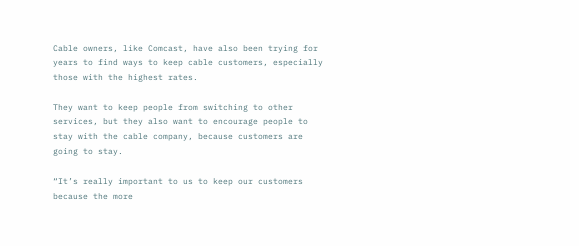Cable owners, like Comcast, have also been trying for years to find ways to keep cable customers, especially those with the highest rates.

They want to keep people from switching to other services, but they also want to encourage people to stay with the cable company, because customers are going to stay.

“It’s really important to us to keep our customers because the more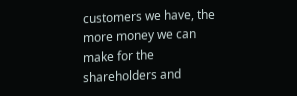customers we have, the more money we can make for the shareholders and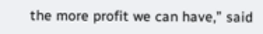the more profit we can have,” said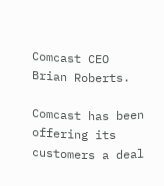Comcast CEO Brian Roberts.

Comcast has been offering its customers a deal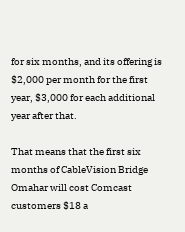for six months, and its offering is $2,000 per month for the first year, $3,000 for each additional year after that.

That means that the first six months of CableVision Bridge Omahar will cost Comcast customers $18 a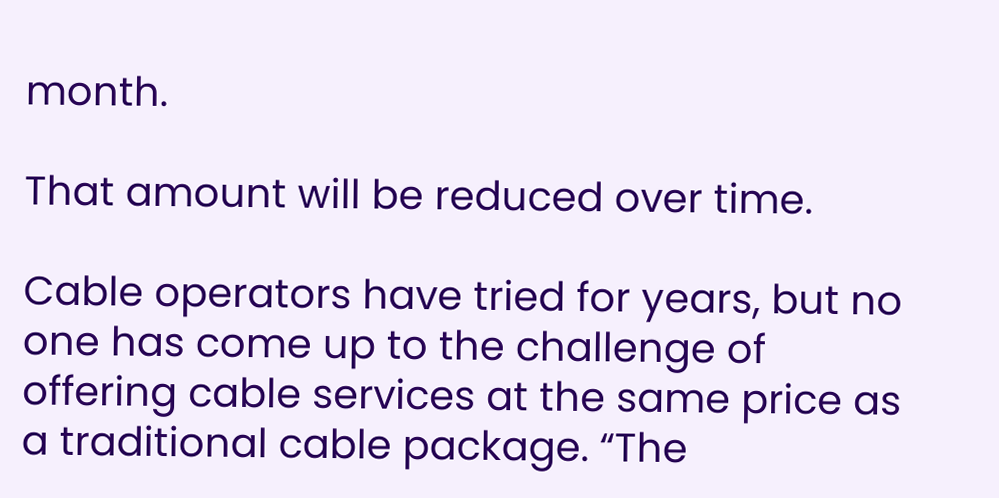month.

That amount will be reduced over time.

Cable operators have tried for years, but no one has come up to the challenge of offering cable services at the same price as a traditional cable package. “The